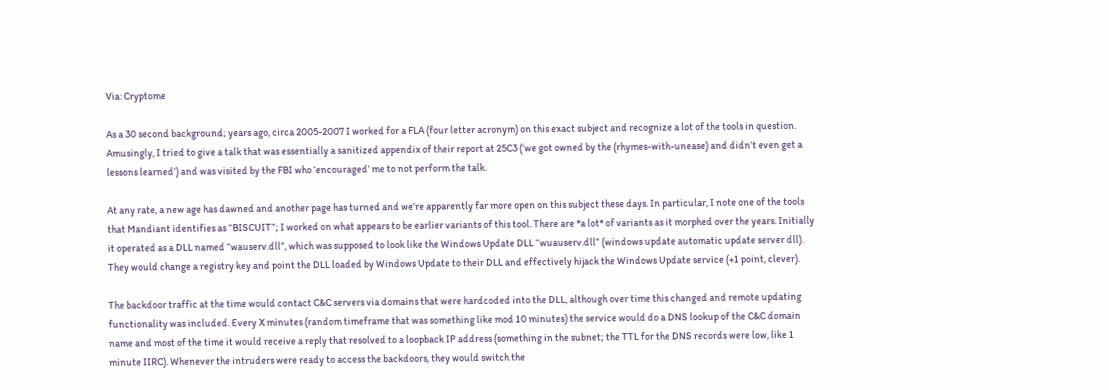Via: Cryptome

As a 30 second background; years ago, circa 2005-2007 I worked for a FLA (four letter acronym) on this exact subject and recognize a lot of the tools in question. Amusingly, I tried to give a talk that was essentially a sanitized appendix of their report at 25C3 (‘we got owned by the (rhymes-with-unease) and didn’t even get a lessons learned’) and was visited by the FBI who ‘encouraged’ me to not perform the talk.

At any rate, a new age has dawned and another page has turned and we’re apparently far more open on this subject these days. In particular, I note one of the tools that Mandiant identifies as “BISCUIT”; I worked on what appears to be earlier variants of this tool. There are *a lot* of variants as it morphed over the years. Initially it operated as a DLL named “wauserv.dll”, which was supposed to look like the Windows Update DLL “wuauserv.dll” (windows update automatic update server dll). They would change a registry key and point the DLL loaded by Windows Update to their DLL and effectively hijack the Windows Update service (+1 point, clever).

The backdoor traffic at the time would contact C&C servers via domains that were hardcoded into the DLL, although over time this changed and remote updating functionality was included. Every X minutes (random timeframe that was something like mod 10 minutes) the service would do a DNS lookup of the C&C domain name and most of the time it would receive a reply that resolved to a loopback IP address (something in the subnet; the TTL for the DNS records were low, like 1 minute IIRC). Whenever the intruders were ready to access the backdoors, they would switch the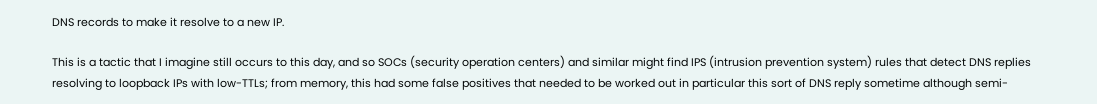DNS records to make it resolve to a new IP.

This is a tactic that I imagine still occurs to this day, and so SOCs (security operation centers) and similar might find IPS (intrusion prevention system) rules that detect DNS replies resolving to loopback IPs with low-TTLs; from memory, this had some false positives that needed to be worked out in particular this sort of DNS reply sometime although semi-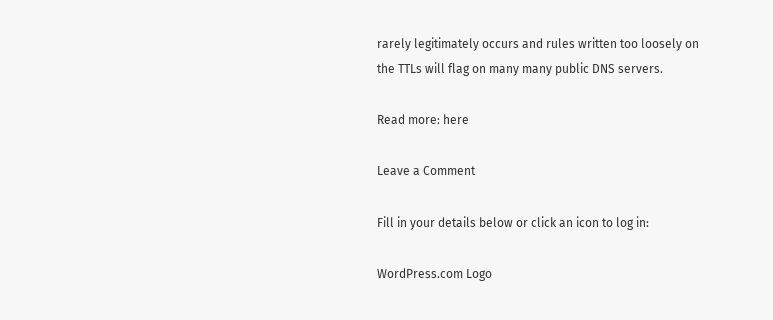rarely legitimately occurs and rules written too loosely on the TTLs will flag on many many public DNS servers.

Read more: here

Leave a Comment

Fill in your details below or click an icon to log in:

WordPress.com Logo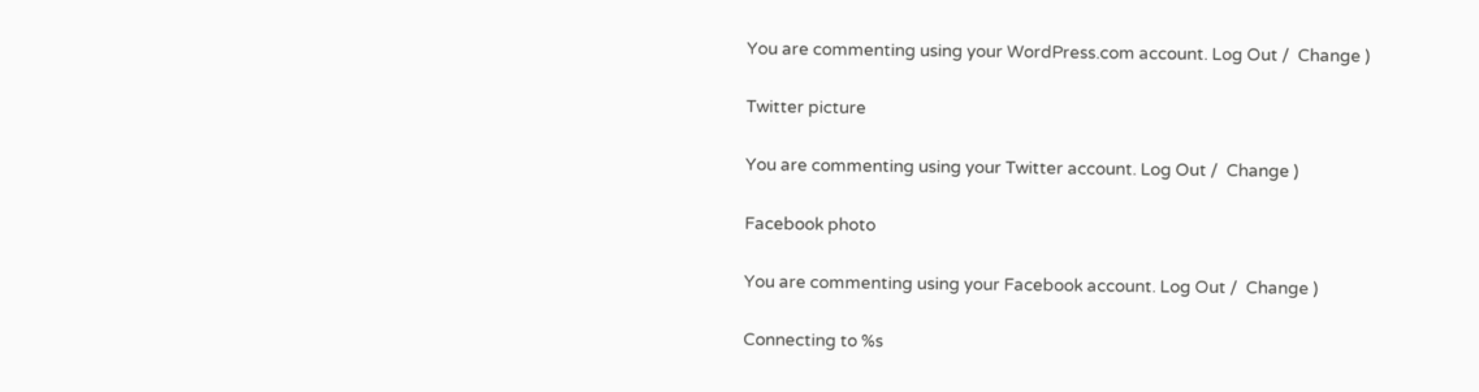You are commenting using your WordPress.com account. Log Out /  Change )

Twitter picture

You are commenting using your Twitter account. Log Out /  Change )

Facebook photo

You are commenting using your Facebook account. Log Out /  Change )

Connecting to %s